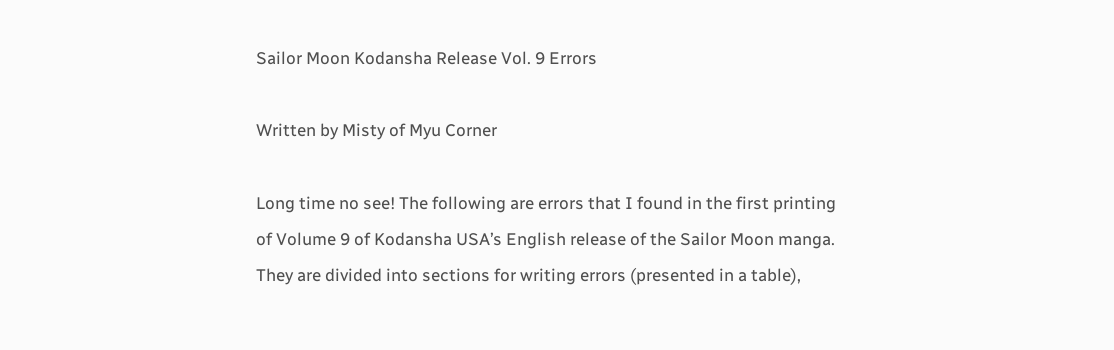Sailor Moon Kodansha Release Vol. 9 Errors

Written by Misty of Myu Corner

Long time no see! The following are errors that I found in the first printing of Volume 9 of Kodansha USA’s English release of the Sailor Moon manga. They are divided into sections for writing errors (presented in a table),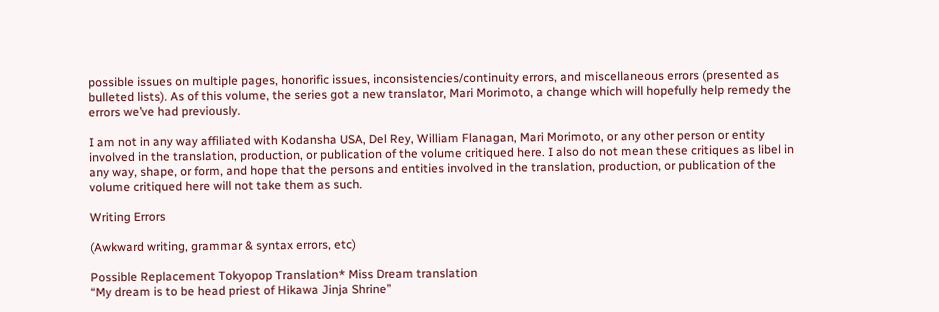possible issues on multiple pages, honorific issues, inconsistencies/continuity errors, and miscellaneous errors (presented as bulleted lists). As of this volume, the series got a new translator, Mari Morimoto, a change which will hopefully help remedy the errors we’ve had previously.

I am not in any way affiliated with Kodansha USA, Del Rey, William Flanagan, Mari Morimoto, or any other person or entity involved in the translation, production, or publication of the volume critiqued here. I also do not mean these critiques as libel in any way, shape, or form, and hope that the persons and entities involved in the translation, production, or publication of the volume critiqued here will not take them as such.

Writing Errors

(Awkward writing, grammar & syntax errors, etc)

Possible Replacement Tokyopop Translation* Miss Dream translation
“My dream is to be head priest of Hikawa Jinja Shrine”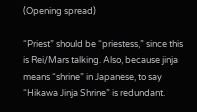(Opening spread)

“Priest” should be “priestess,” since this is Rei/Mars talking. Also, because jinja means “shrine” in Japanese, to say “Hikawa Jinja Shrine” is redundant.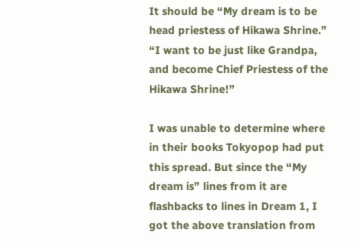It should be “My dream is to be head priestess of Hikawa Shrine.” “I want to be just like Grandpa, and become Chief Priestess of the Hikawa Shrine!”

I was unable to determine where in their books Tokyopop had put this spread. But since the “My dream is” lines from it are flashbacks to lines in Dream 1, I got the above translation from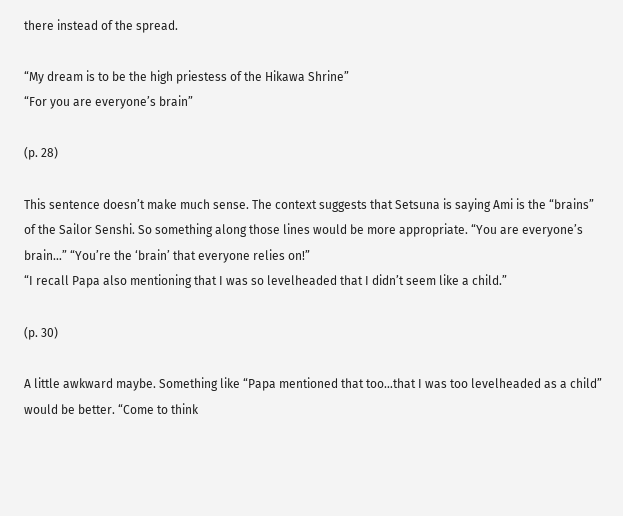there instead of the spread.

“My dream is to be the high priestess of the Hikawa Shrine”
“For you are everyone’s brain”

(p. 28)

This sentence doesn’t make much sense. The context suggests that Setsuna is saying Ami is the “brains” of the Sailor Senshi. So something along those lines would be more appropriate. “You are everyone’s brain…” “You’re the ‘brain’ that everyone relies on!”
“I recall Papa also mentioning that I was so levelheaded that I didn’t seem like a child.”

(p. 30)

A little awkward maybe. Something like “Papa mentioned that too…that I was too levelheaded as a child” would be better. “Come to think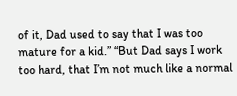of it, Dad used to say that I was too mature for a kid.” “But Dad says I work too hard, that I’m not much like a normal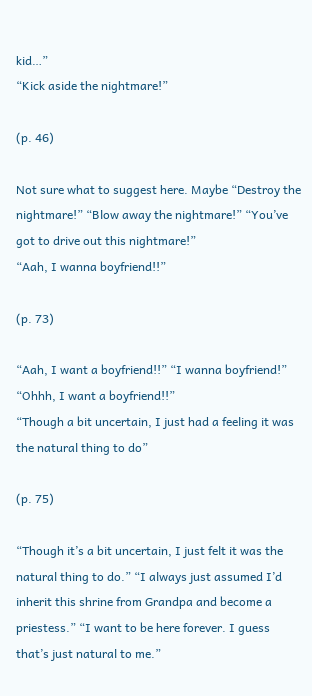kid…”
“Kick aside the nightmare!”

(p. 46)

Not sure what to suggest here. Maybe “Destroy the nightmare!” “Blow away the nightmare!” “You’ve got to drive out this nightmare!”
“Aah, I wanna boyfriend!!”

(p. 73)

“Aah, I want a boyfriend!!” “I wanna boyfriend!” “Ohhh, I want a boyfriend!!”
“Though a bit uncertain, I just had a feeling it was the natural thing to do”

(p. 75)

“Though it’s a bit uncertain, I just felt it was the natural thing to do.” “I always just assumed I’d inherit this shrine from Grandpa and become a priestess.” “I want to be here forever. I guess that’s just natural to me.”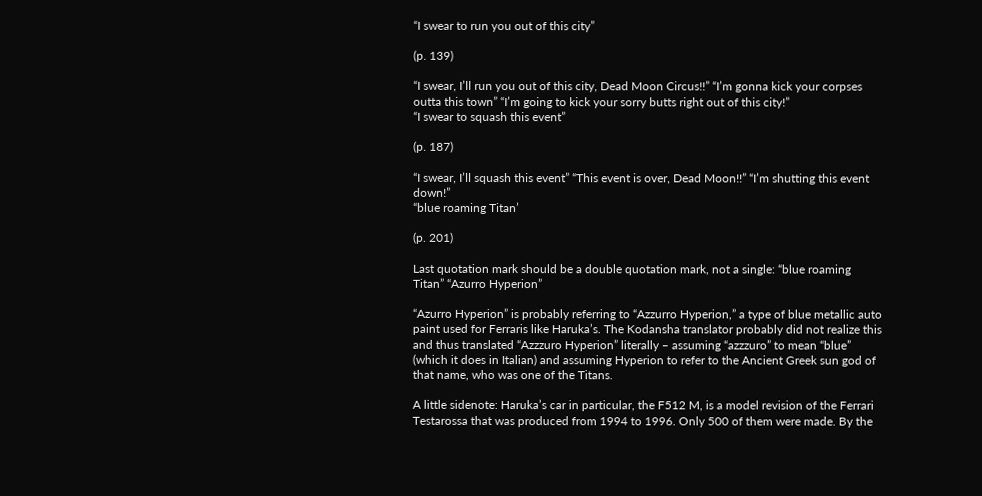“I swear to run you out of this city”

(p. 139)

“I swear, I’ll run you out of this city, Dead Moon Circus!!” “I’m gonna kick your corpses outta this town” “I’m going to kick your sorry butts right out of this city!”
“I swear to squash this event”

(p. 187)

“I swear, I’ll squash this event” “This event is over, Dead Moon!!” “I’m shutting this event down!”
“blue roaming Titan’

(p. 201)

Last quotation mark should be a double quotation mark, not a single: “blue roaming Titan” “Azurro Hyperion”

“Azurro Hyperion” is probably referring to “Azzurro Hyperion,” a type of blue metallic auto paint used for Ferraris like Haruka’s. The Kodansha translator probably did not realize this and thus translated “Azzzuro Hyperion” literally – assuming “azzzuro” to mean “blue” (which it does in Italian) and assuming Hyperion to refer to the Ancient Greek sun god of that name, who was one of the Titans.

A little sidenote: Haruka’s car in particular, the F512 M, is a model revision of the Ferrari Testarossa that was produced from 1994 to 1996. Only 500 of them were made. By the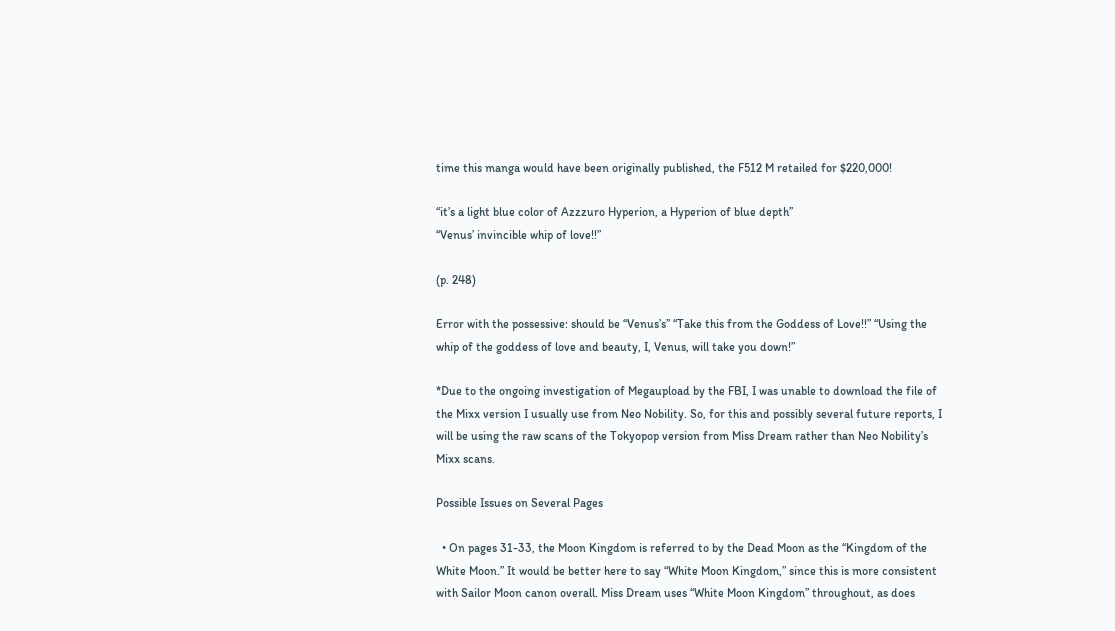time this manga would have been originally published, the F512 M retailed for $220,000!

“it’s a light blue color of Azzzuro Hyperion, a Hyperion of blue depth”
“Venus’ invincible whip of love!!”

(p. 248)

Error with the possessive: should be “Venus’s” “Take this from the Goddess of Love!!” “Using the whip of the goddess of love and beauty, I, Venus, will take you down!”

*Due to the ongoing investigation of Megaupload by the FBI, I was unable to download the file of the Mixx version I usually use from Neo Nobility. So, for this and possibly several future reports, I will be using the raw scans of the Tokyopop version from Miss Dream rather than Neo Nobility’s Mixx scans.

Possible Issues on Several Pages

  • On pages 31-33, the Moon Kingdom is referred to by the Dead Moon as the “Kingdom of the White Moon.” It would be better here to say “White Moon Kingdom,” since this is more consistent with Sailor Moon canon overall. Miss Dream uses “White Moon Kingdom” throughout, as does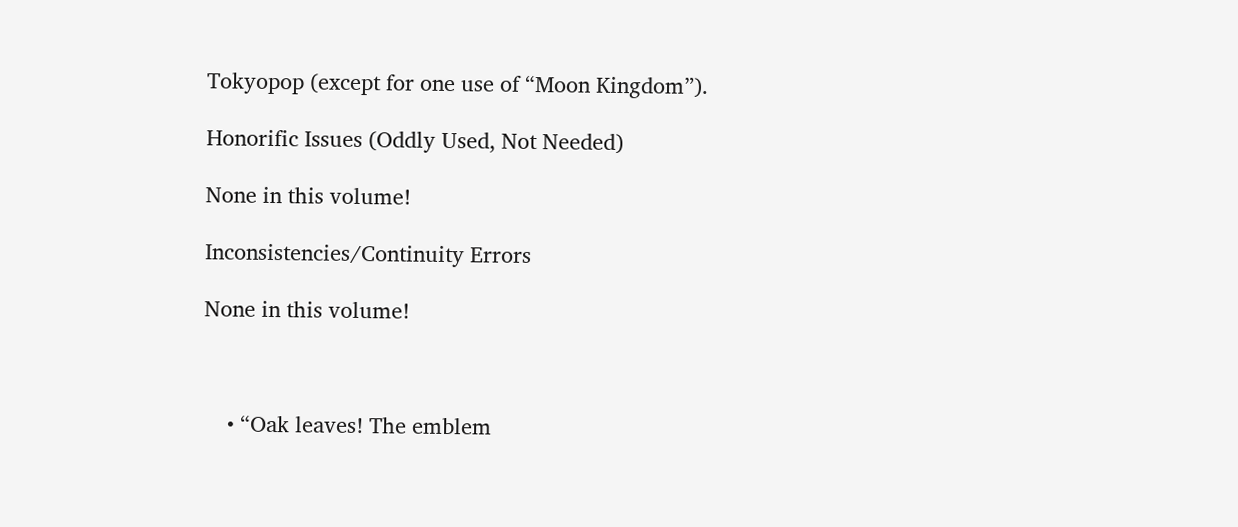Tokyopop (except for one use of “Moon Kingdom”).

Honorific Issues (Oddly Used, Not Needed)

None in this volume!

Inconsistencies/Continuity Errors

None in this volume!



    • “Oak leaves! The emblem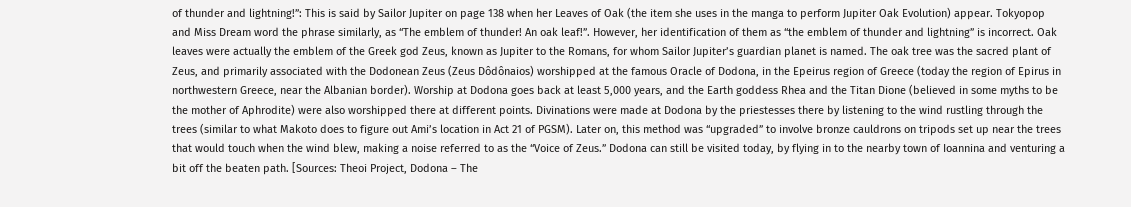of thunder and lightning!”: This is said by Sailor Jupiter on page 138 when her Leaves of Oak (the item she uses in the manga to perform Jupiter Oak Evolution) appear. Tokyopop and Miss Dream word the phrase similarly, as “The emblem of thunder! An oak leaf!”. However, her identification of them as “the emblem of thunder and lightning” is incorrect. Oak leaves were actually the emblem of the Greek god Zeus, known as Jupiter to the Romans, for whom Sailor Jupiter’s guardian planet is named. The oak tree was the sacred plant of Zeus, and primarily associated with the Dodonean Zeus (Zeus Dôdônaios) worshipped at the famous Oracle of Dodona, in the Epeirus region of Greece (today the region of Epirus in northwestern Greece, near the Albanian border). Worship at Dodona goes back at least 5,000 years, and the Earth goddess Rhea and the Titan Dione (believed in some myths to be the mother of Aphrodite) were also worshipped there at different points. Divinations were made at Dodona by the priestesses there by listening to the wind rustling through the trees (similar to what Makoto does to figure out Ami’s location in Act 21 of PGSM). Later on, this method was “upgraded” to involve bronze cauldrons on tripods set up near the trees that would touch when the wind blew, making a noise referred to as the “Voice of Zeus.” Dodona can still be visited today, by flying in to the nearby town of Ioannina and venturing a bit off the beaten path. [Sources: Theoi Project, Dodona – The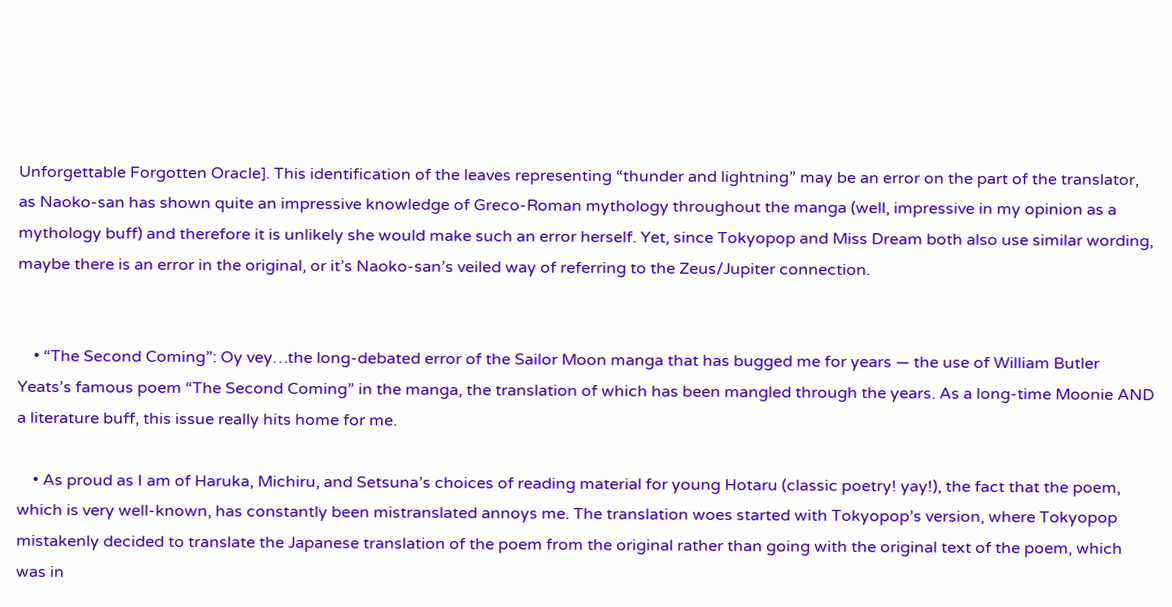Unforgettable Forgotten Oracle]. This identification of the leaves representing “thunder and lightning” may be an error on the part of the translator, as Naoko-san has shown quite an impressive knowledge of Greco-Roman mythology throughout the manga (well, impressive in my opinion as a mythology buff) and therefore it is unlikely she would make such an error herself. Yet, since Tokyopop and Miss Dream both also use similar wording, maybe there is an error in the original, or it’s Naoko-san’s veiled way of referring to the Zeus/Jupiter connection.


    • “The Second Coming”: Oy vey…the long-debated error of the Sailor Moon manga that has bugged me for years — the use of William Butler Yeats’s famous poem “The Second Coming” in the manga, the translation of which has been mangled through the years. As a long-time Moonie AND a literature buff, this issue really hits home for me.

    • As proud as I am of Haruka, Michiru, and Setsuna’s choices of reading material for young Hotaru (classic poetry! yay!), the fact that the poem, which is very well-known, has constantly been mistranslated annoys me. The translation woes started with Tokyopop’s version, where Tokyopop mistakenly decided to translate the Japanese translation of the poem from the original rather than going with the original text of the poem, which was in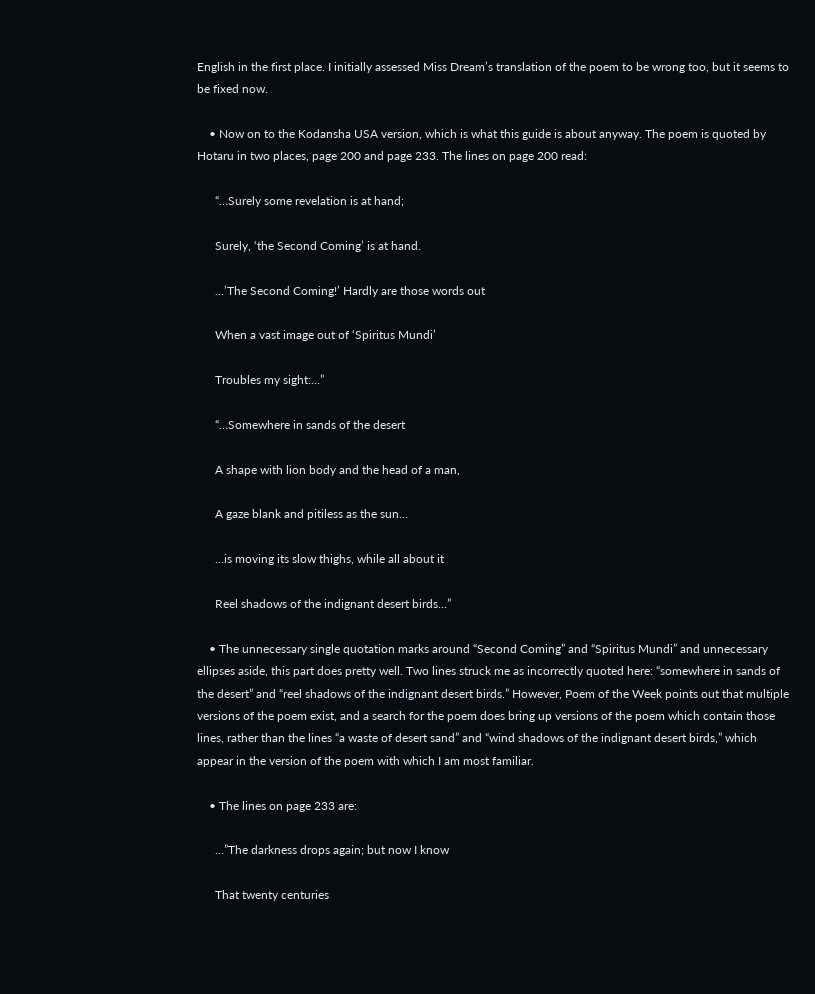English in the first place. I initially assessed Miss Dream’s translation of the poem to be wrong too, but it seems to be fixed now.

    • Now on to the Kodansha USA version, which is what this guide is about anyway. The poem is quoted by Hotaru in two places, page 200 and page 233. The lines on page 200 read:

      “…Surely some revelation is at hand;

      Surely, ‘the Second Coming’ is at hand.

      …’The Second Coming!’ Hardly are those words out

      When a vast image out of ‘Spiritus Mundi’

      Troubles my sight:…”

      “…Somewhere in sands of the desert

      A shape with lion body and the head of a man,

      A gaze blank and pitiless as the sun…

      …is moving its slow thighs, while all about it

      Reel shadows of the indignant desert birds…”

    • The unnecessary single quotation marks around “Second Coming” and “Spiritus Mundi” and unnecessary ellipses aside, this part does pretty well. Two lines struck me as incorrectly quoted here: “somewhere in sands of the desert” and “reel shadows of the indignant desert birds.” However, Poem of the Week points out that multiple versions of the poem exist, and a search for the poem does bring up versions of the poem which contain those lines, rather than the lines “a waste of desert sand” and “wind shadows of the indignant desert birds,” which appear in the version of the poem with which I am most familiar.

    • The lines on page 233 are:

      …”The darkness drops again; but now I know

      That twenty centuries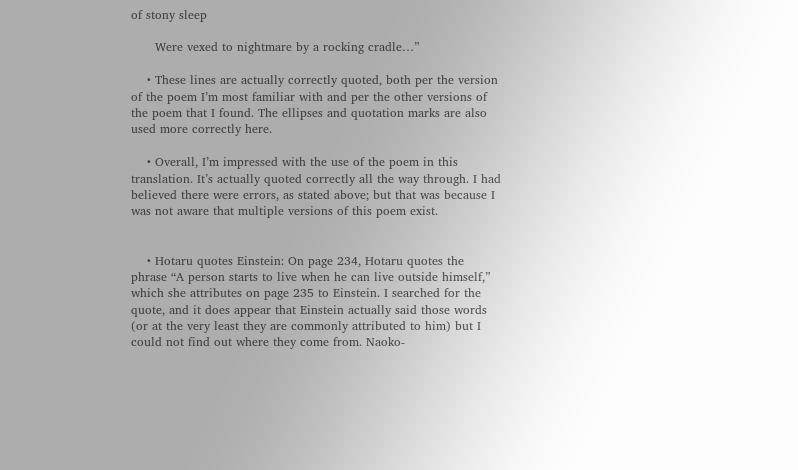of stony sleep

      Were vexed to nightmare by a rocking cradle…”

    • These lines are actually correctly quoted, both per the version of the poem I’m most familiar with and per the other versions of the poem that I found. The ellipses and quotation marks are also used more correctly here.

    • Overall, I’m impressed with the use of the poem in this translation. It’s actually quoted correctly all the way through. I had believed there were errors, as stated above; but that was because I was not aware that multiple versions of this poem exist.


    • Hotaru quotes Einstein: On page 234, Hotaru quotes the phrase “A person starts to live when he can live outside himself,” which she attributes on page 235 to Einstein. I searched for the quote, and it does appear that Einstein actually said those words (or at the very least they are commonly attributed to him) but I could not find out where they come from. Naoko-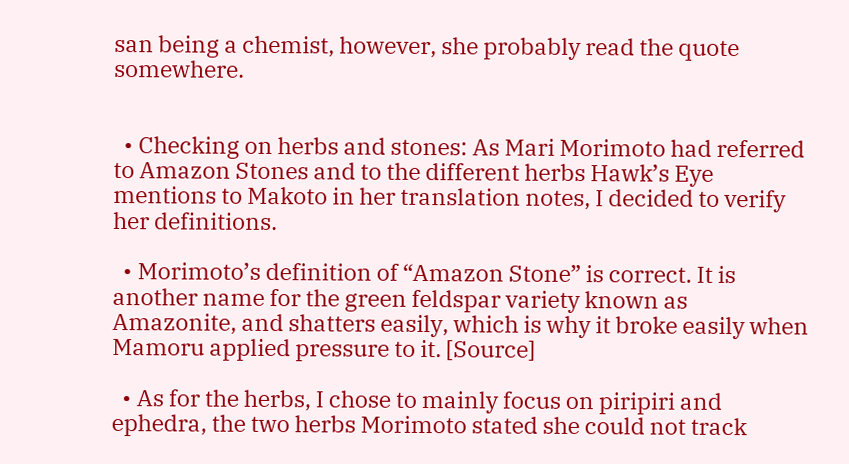san being a chemist, however, she probably read the quote somewhere.


  • Checking on herbs and stones: As Mari Morimoto had referred to Amazon Stones and to the different herbs Hawk’s Eye mentions to Makoto in her translation notes, I decided to verify her definitions.

  • Morimoto’s definition of “Amazon Stone” is correct. It is another name for the green feldspar variety known as Amazonite, and shatters easily, which is why it broke easily when Mamoru applied pressure to it. [Source]

  • As for the herbs, I chose to mainly focus on piripiri and ephedra, the two herbs Morimoto stated she could not track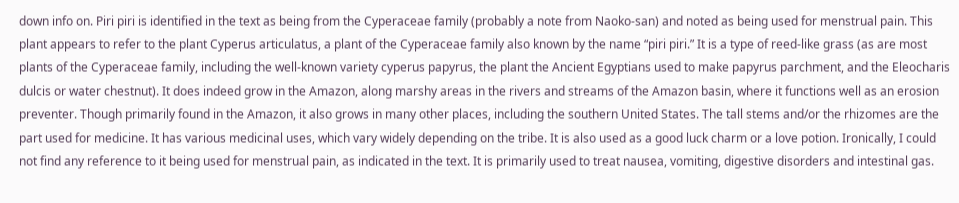down info on. Piri piri is identified in the text as being from the Cyperaceae family (probably a note from Naoko-san) and noted as being used for menstrual pain. This plant appears to refer to the plant Cyperus articulatus, a plant of the Cyperaceae family also known by the name “piri piri.” It is a type of reed-like grass (as are most plants of the Cyperaceae family, including the well-known variety cyperus papyrus, the plant the Ancient Egyptians used to make papyrus parchment, and the Eleocharis dulcis or water chestnut). It does indeed grow in the Amazon, along marshy areas in the rivers and streams of the Amazon basin, where it functions well as an erosion preventer. Though primarily found in the Amazon, it also grows in many other places, including the southern United States. The tall stems and/or the rhizomes are the part used for medicine. It has various medicinal uses, which vary widely depending on the tribe. It is also used as a good luck charm or a love potion. Ironically, I could not find any reference to it being used for menstrual pain, as indicated in the text. It is primarily used to treat nausea, vomiting, digestive disorders and intestinal gas.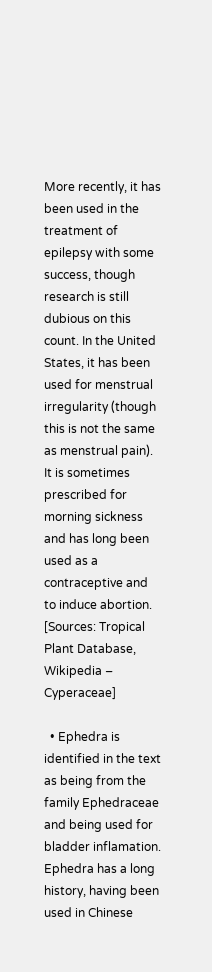More recently, it has been used in the treatment of epilepsy with some success, though research is still dubious on this count. In the United States, it has been used for menstrual irregularity (though this is not the same as menstrual pain). It is sometimes prescribed for morning sickness and has long been used as a contraceptive and to induce abortion. [Sources: Tropical Plant Database, Wikipedia – Cyperaceae]

  • Ephedra is identified in the text as being from the family Ephedraceae and being used for bladder inflamation. Ephedra has a long history, having been used in Chinese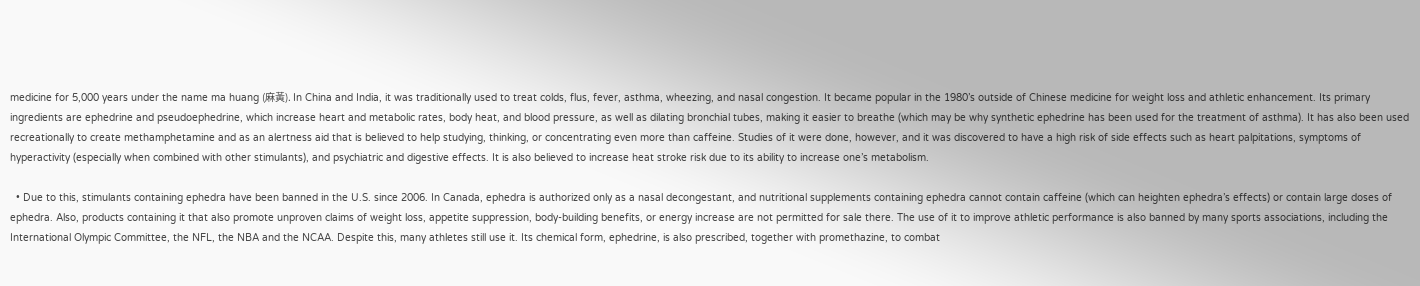medicine for 5,000 years under the name ma huang (麻黃). In China and India, it was traditionally used to treat colds, flus, fever, asthma, wheezing, and nasal congestion. It became popular in the 1980’s outside of Chinese medicine for weight loss and athletic enhancement. Its primary ingredients are ephedrine and pseudoephedrine, which increase heart and metabolic rates, body heat, and blood pressure, as well as dilating bronchial tubes, making it easier to breathe (which may be why synthetic ephedrine has been used for the treatment of asthma). It has also been used recreationally to create methamphetamine and as an alertness aid that is believed to help studying, thinking, or concentrating even more than caffeine. Studies of it were done, however, and it was discovered to have a high risk of side effects such as heart palpitations, symptoms of hyperactivity (especially when combined with other stimulants), and psychiatric and digestive effects. It is also believed to increase heat stroke risk due to its ability to increase one’s metabolism.

  • Due to this, stimulants containing ephedra have been banned in the U.S. since 2006. In Canada, ephedra is authorized only as a nasal decongestant, and nutritional supplements containing ephedra cannot contain caffeine (which can heighten ephedra’s effects) or contain large doses of ephedra. Also, products containing it that also promote unproven claims of weight loss, appetite suppression, body-building benefits, or energy increase are not permitted for sale there. The use of it to improve athletic performance is also banned by many sports associations, including the International Olympic Committee, the NFL, the NBA and the NCAA. Despite this, many athletes still use it. Its chemical form, ephedrine, is also prescribed, together with promethazine, to combat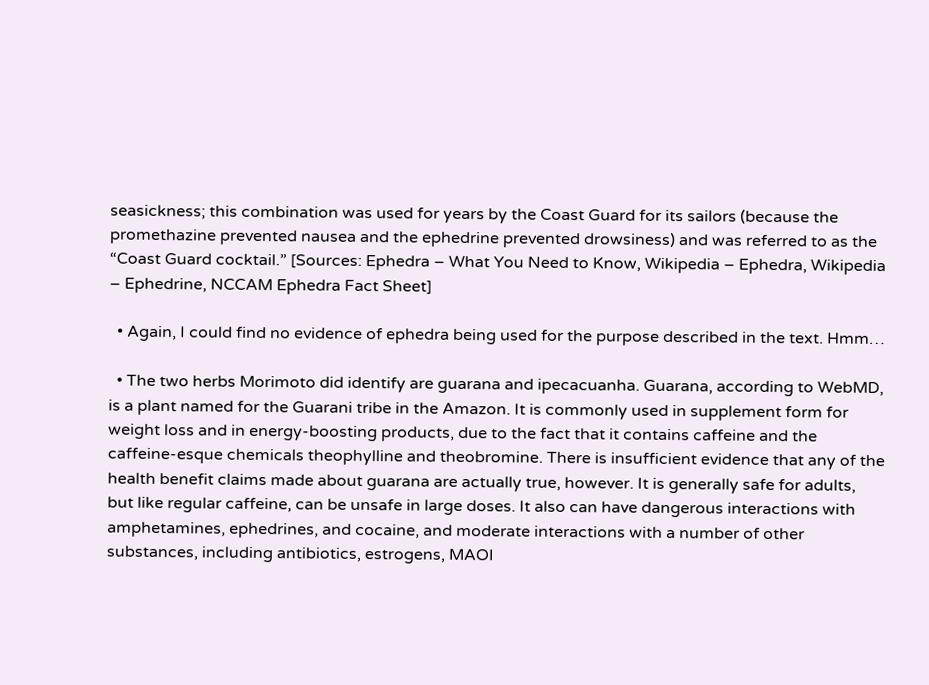seasickness; this combination was used for years by the Coast Guard for its sailors (because the promethazine prevented nausea and the ephedrine prevented drowsiness) and was referred to as the “Coast Guard cocktail.” [Sources: Ephedra – What You Need to Know, Wikipedia – Ephedra, Wikipedia – Ephedrine, NCCAM Ephedra Fact Sheet]

  • Again, I could find no evidence of ephedra being used for the purpose described in the text. Hmm…

  • The two herbs Morimoto did identify are guarana and ipecacuanha. Guarana, according to WebMD, is a plant named for the Guarani tribe in the Amazon. It is commonly used in supplement form for weight loss and in energy-boosting products, due to the fact that it contains caffeine and the caffeine-esque chemicals theophylline and theobromine. There is insufficient evidence that any of the health benefit claims made about guarana are actually true, however. It is generally safe for adults, but like regular caffeine, can be unsafe in large doses. It also can have dangerous interactions with amphetamines, ephedrines, and cocaine, and moderate interactions with a number of other substances, including antibiotics, estrogens, MAOI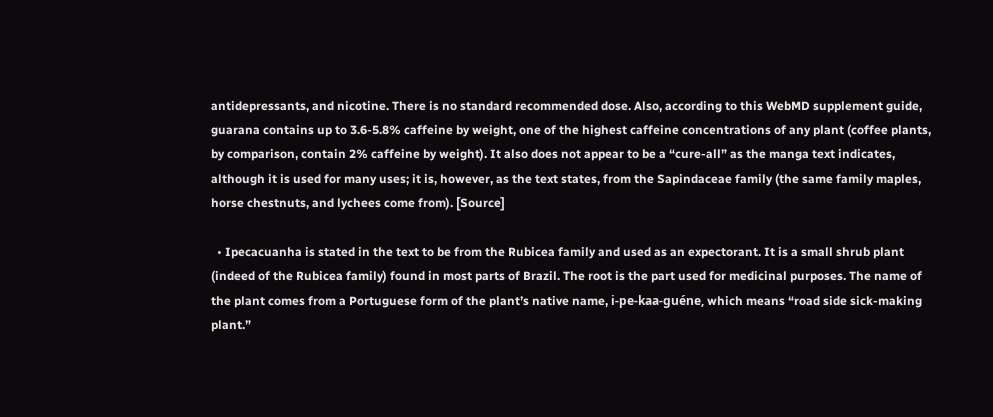antidepressants, and nicotine. There is no standard recommended dose. Also, according to this WebMD supplement guide, guarana contains up to 3.6-5.8% caffeine by weight, one of the highest caffeine concentrations of any plant (coffee plants, by comparison, contain 2% caffeine by weight). It also does not appear to be a “cure-all” as the manga text indicates, although it is used for many uses; it is, however, as the text states, from the Sapindaceae family (the same family maples, horse chestnuts, and lychees come from). [Source]

  • Ipecacuanha is stated in the text to be from the Rubicea family and used as an expectorant. It is a small shrub plant (indeed of the Rubicea family) found in most parts of Brazil. The root is the part used for medicinal purposes. The name of the plant comes from a Portuguese form of the plant’s native name, i-pe-kaa-guéne, which means “road side sick-making plant.”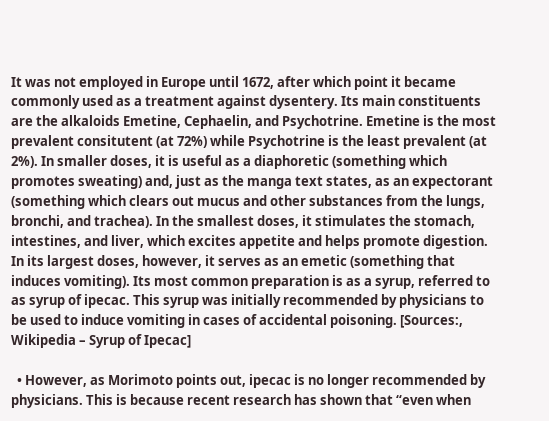It was not employed in Europe until 1672, after which point it became commonly used as a treatment against dysentery. Its main constituents are the alkaloids Emetine, Cephaelin, and Psychotrine. Emetine is the most prevalent consitutent (at 72%) while Psychotrine is the least prevalent (at 2%). In smaller doses, it is useful as a diaphoretic (something which promotes sweating) and, just as the manga text states, as an expectorant (something which clears out mucus and other substances from the lungs, bronchi, and trachea). In the smallest doses, it stimulates the stomach, intestines, and liver, which excites appetite and helps promote digestion. In its largest doses, however, it serves as an emetic (something that induces vomiting). Its most common preparation is as a syrup, referred to as syrup of ipecac. This syrup was initially recommended by physicians to be used to induce vomiting in cases of accidental poisoning. [Sources:, Wikipedia – Syrup of Ipecac]

  • However, as Morimoto points out, ipecac is no longer recommended by physicians. This is because recent research has shown that “even when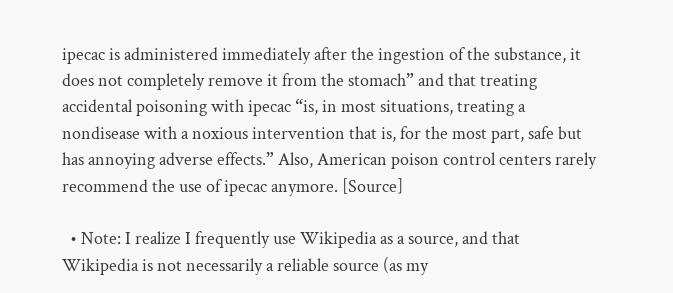ipecac is administered immediately after the ingestion of the substance, it does not completely remove it from the stomach” and that treating accidental poisoning with ipecac “is, in most situations, treating a nondisease with a noxious intervention that is, for the most part, safe but has annoying adverse effects.” Also, American poison control centers rarely recommend the use of ipecac anymore. [Source]

  • Note: I realize I frequently use Wikipedia as a source, and that Wikipedia is not necessarily a reliable source (as my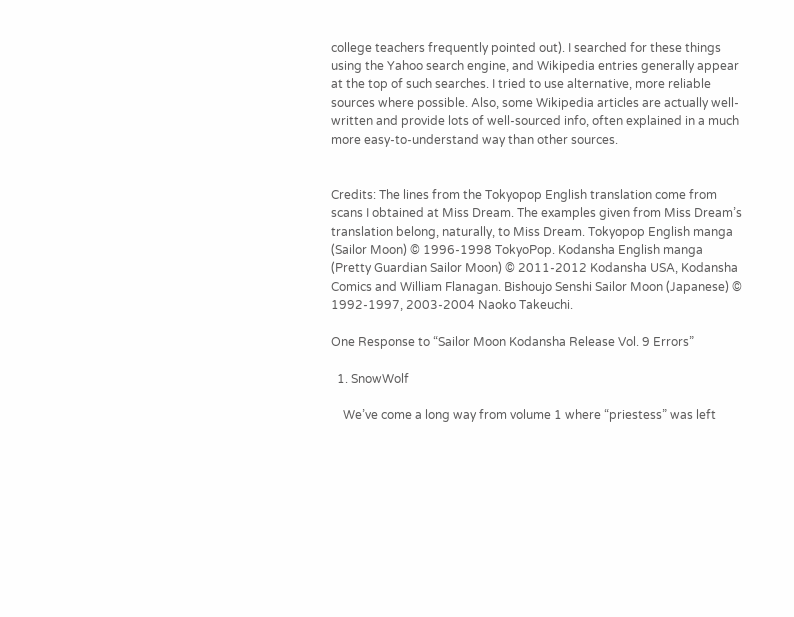college teachers frequently pointed out). I searched for these things using the Yahoo search engine, and Wikipedia entries generally appear at the top of such searches. I tried to use alternative, more reliable sources where possible. Also, some Wikipedia articles are actually well-written and provide lots of well-sourced info, often explained in a much more easy-to-understand way than other sources.


Credits: The lines from the Tokyopop English translation come from scans I obtained at Miss Dream. The examples given from Miss Dream’s translation belong, naturally, to Miss Dream. Tokyopop English manga (Sailor Moon) © 1996-1998 TokyoPop. Kodansha English manga (Pretty Guardian Sailor Moon) © 2011-2012 Kodansha USA, Kodansha Comics and William Flanagan. Bishoujo Senshi Sailor Moon (Japanese) © 1992-1997, 2003-2004 Naoko Takeuchi.

One Response to “Sailor Moon Kodansha Release Vol. 9 Errors”

  1. SnowWolf

    We’ve come a long way from volume 1 where “priestess” was left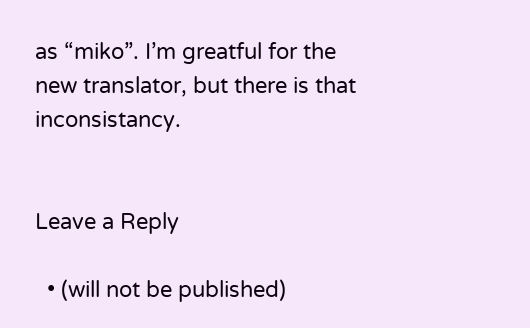as “miko”. I’m greatful for the new translator, but there is that inconsistancy.


Leave a Reply

  • (will not be published)